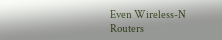Even Wireless-N Routers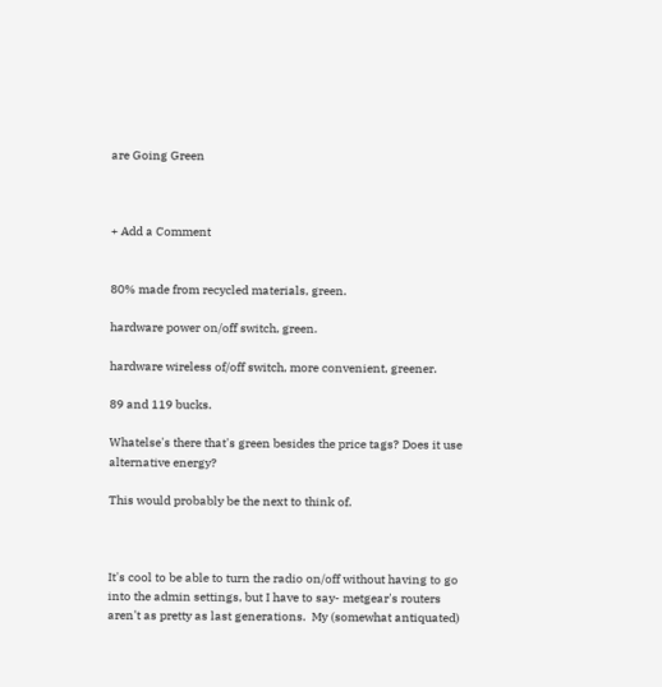are Going Green



+ Add a Comment


80% made from recycled materials, green.

hardware power on/off switch, green.

hardware wireless of/off switch, more convenient, greener.

89 and 119 bucks.

Whatelse's there that's green besides the price tags? Does it use alternative energy?

This would probably be the next to think of.



It's cool to be able to turn the radio on/off without having to go into the admin settings, but I have to say- metgear's routers aren't as pretty as last generations.  My (somewhat antiquated)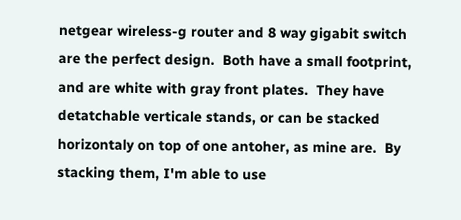netgear wireless-g router and 8 way gigabit switch are the perfect design.  Both have a small footprint, and are white with gray front plates.  They have detatchable verticale stands, or can be stacked horizontaly on top of one antoher, as mine are.  By stacking them, I'm able to use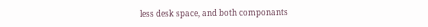less desk space, and both componants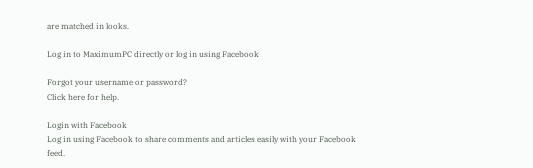are matched in looks.

Log in to MaximumPC directly or log in using Facebook

Forgot your username or password?
Click here for help.

Login with Facebook
Log in using Facebook to share comments and articles easily with your Facebook feed.